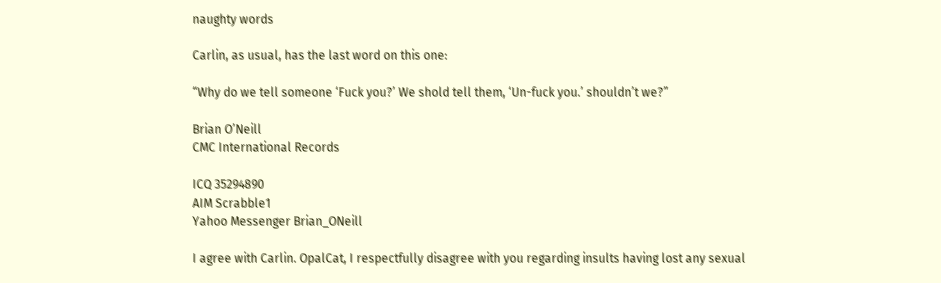naughty words

Carlin, as usual, has the last word on this one:

“Why do we tell someone ‘Fuck you?’ We shold tell them, ‘Un-fuck you.’ shouldn’t we?”

Brian O’Neill
CMC International Records

ICQ 35294890
AIM Scrabble1
Yahoo Messenger Brian_ONeill

I agree with Carlin. OpalCat, I respectfully disagree with you regarding insults having lost any sexual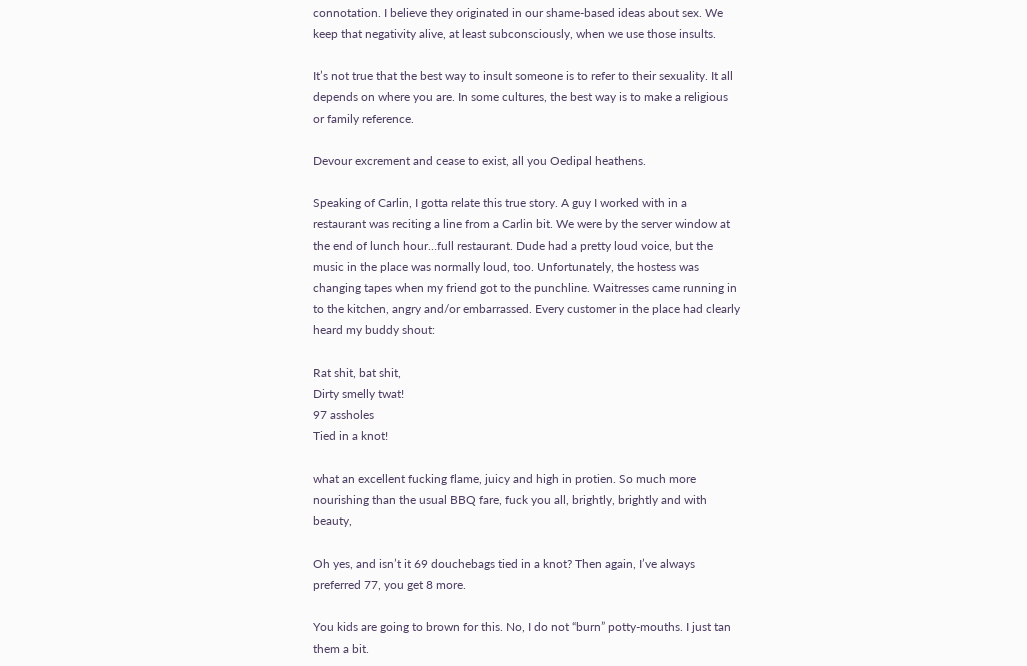connotation. I believe they originated in our shame-based ideas about sex. We keep that negativity alive, at least subconsciously, when we use those insults.

It’s not true that the best way to insult someone is to refer to their sexuality. It all depends on where you are. In some cultures, the best way is to make a religious or family reference.

Devour excrement and cease to exist, all you Oedipal heathens.

Speaking of Carlin, I gotta relate this true story. A guy I worked with in a restaurant was reciting a line from a Carlin bit. We were by the server window at the end of lunch hour…full restaurant. Dude had a pretty loud voice, but the music in the place was normally loud, too. Unfortunately, the hostess was changing tapes when my friend got to the punchline. Waitresses came running in to the kitchen, angry and/or embarrassed. Every customer in the place had clearly heard my buddy shout:

Rat shit, bat shit,
Dirty smelly twat!
97 assholes
Tied in a knot!

what an excellent fucking flame, juicy and high in protien. So much more nourishing than the usual BBQ fare, fuck you all, brightly, brightly and with beauty,

Oh yes, and isn’t it 69 douchebags tied in a knot? Then again, I’ve always preferred 77, you get 8 more.

You kids are going to brown for this. No, I do not “burn” potty-mouths. I just tan them a bit.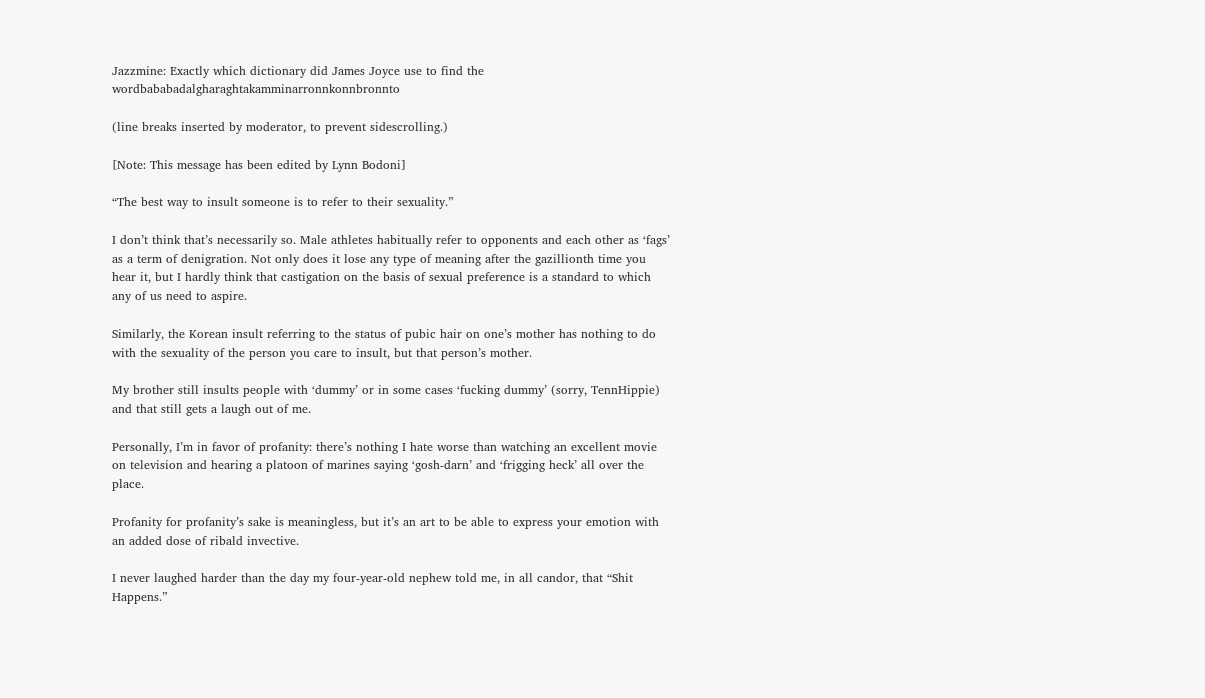Jazzmine: Exactly which dictionary did James Joyce use to find the wordbababadalgharaghtakamminarronnkonnbronnto

(line breaks inserted by moderator, to prevent sidescrolling.)

[Note: This message has been edited by Lynn Bodoni]

“The best way to insult someone is to refer to their sexuality.”

I don’t think that’s necessarily so. Male athletes habitually refer to opponents and each other as ‘fags’ as a term of denigration. Not only does it lose any type of meaning after the gazillionth time you hear it, but I hardly think that castigation on the basis of sexual preference is a standard to which any of us need to aspire.

Similarly, the Korean insult referring to the status of pubic hair on one’s mother has nothing to do with the sexuality of the person you care to insult, but that person’s mother.

My brother still insults people with ‘dummy’ or in some cases ‘fucking dummy’ (sorry, TennHippie) and that still gets a laugh out of me.

Personally, I’m in favor of profanity: there’s nothing I hate worse than watching an excellent movie on television and hearing a platoon of marines saying ‘gosh-darn’ and ‘frigging heck’ all over the place.

Profanity for profanity’s sake is meaningless, but it’s an art to be able to express your emotion with an added dose of ribald invective.

I never laughed harder than the day my four-year-old nephew told me, in all candor, that “Shit Happens.”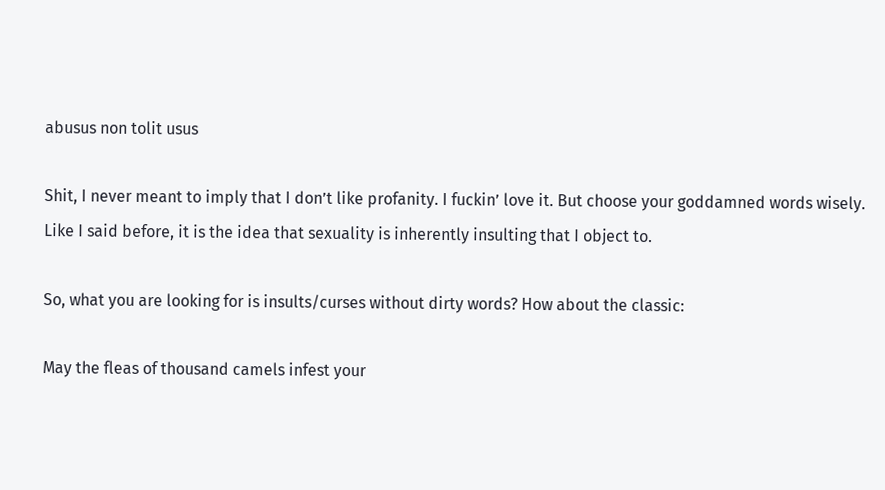abusus non tolit usus

Shit, I never meant to imply that I don’t like profanity. I fuckin’ love it. But choose your goddamned words wisely. Like I said before, it is the idea that sexuality is inherently insulting that I object to.

So, what you are looking for is insults/curses without dirty words? How about the classic:

May the fleas of thousand camels infest your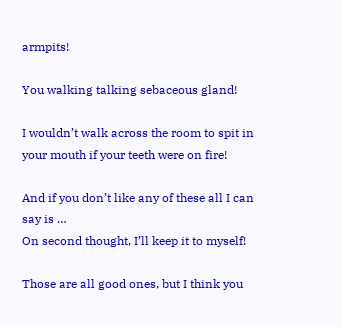armpits!

You walking talking sebaceous gland!

I wouldn’t walk across the room to spit in your mouth if your teeth were on fire!

And if you don’t like any of these all I can say is …
On second thought, I’ll keep it to myself!

Those are all good ones, but I think you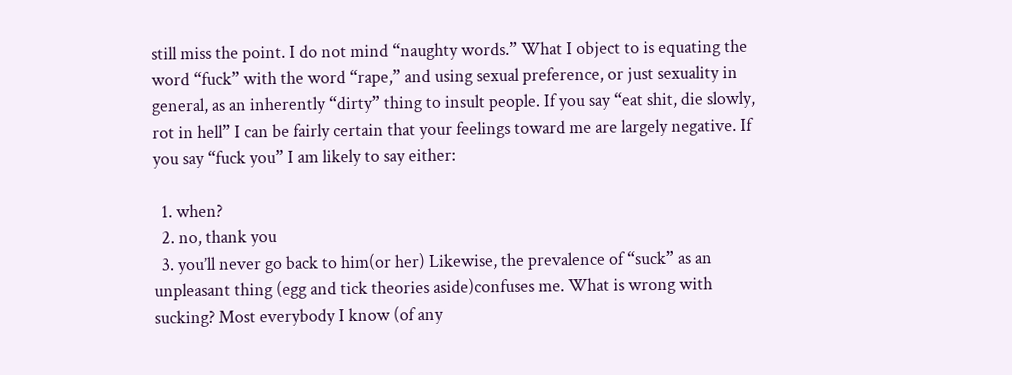still miss the point. I do not mind “naughty words.” What I object to is equating the word “fuck” with the word “rape,” and using sexual preference, or just sexuality in general, as an inherently “dirty” thing to insult people. If you say “eat shit, die slowly, rot in hell” I can be fairly certain that your feelings toward me are largely negative. If you say “fuck you” I am likely to say either:

  1. when?
  2. no, thank you
  3. you’ll never go back to him(or her) Likewise, the prevalence of “suck” as an unpleasant thing (egg and tick theories aside)confuses me. What is wrong with sucking? Most everybody I know (of any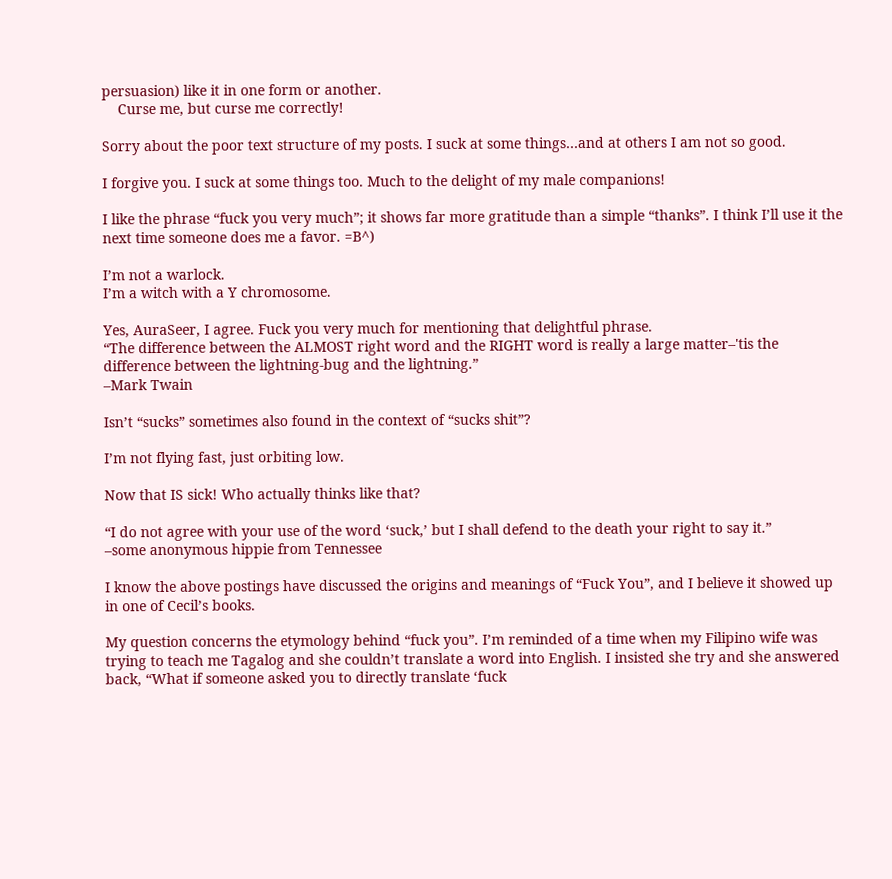persuasion) like it in one form or another.
    Curse me, but curse me correctly!

Sorry about the poor text structure of my posts. I suck at some things…and at others I am not so good.

I forgive you. I suck at some things too. Much to the delight of my male companions!

I like the phrase “fuck you very much”; it shows far more gratitude than a simple “thanks”. I think I’ll use it the next time someone does me a favor. =B^)

I’m not a warlock.
I’m a witch with a Y chromosome.

Yes, AuraSeer, I agree. Fuck you very much for mentioning that delightful phrase.
“The difference between the ALMOST right word and the RIGHT word is really a large matter–'tis the difference between the lightning-bug and the lightning.”
–Mark Twain

Isn’t “sucks” sometimes also found in the context of “sucks shit”?

I’m not flying fast, just orbiting low.

Now that IS sick! Who actually thinks like that?

“I do not agree with your use of the word ‘suck,’ but I shall defend to the death your right to say it.”
–some anonymous hippie from Tennessee

I know the above postings have discussed the origins and meanings of “Fuck You”, and I believe it showed up in one of Cecil’s books.

My question concerns the etymology behind “fuck you”. I’m reminded of a time when my Filipino wife was trying to teach me Tagalog and she couldn’t translate a word into English. I insisted she try and she answered back, “What if someone asked you to directly translate ‘fuck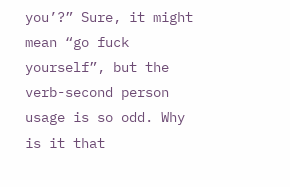you’?” Sure, it might mean “go fuck yourself”, but the verb-second person usage is so odd. Why is it that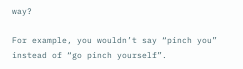way?

For example, you wouldn’t say “pinch you” instead of “go pinch yourself”.